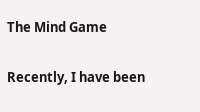The Mind Game

Recently, I have been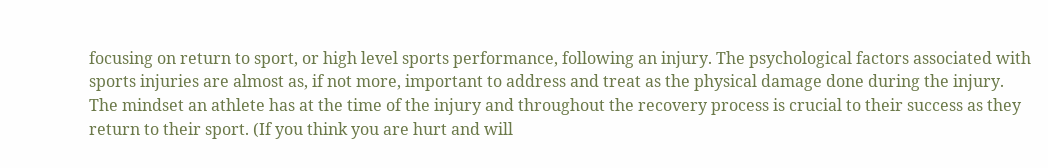focusing on return to sport, or high level sports performance, following an injury. The psychological factors associated with sports injuries are almost as, if not more, important to address and treat as the physical damage done during the injury. The mindset an athlete has at the time of the injury and throughout the recovery process is crucial to their success as they return to their sport. (If you think you are hurt and will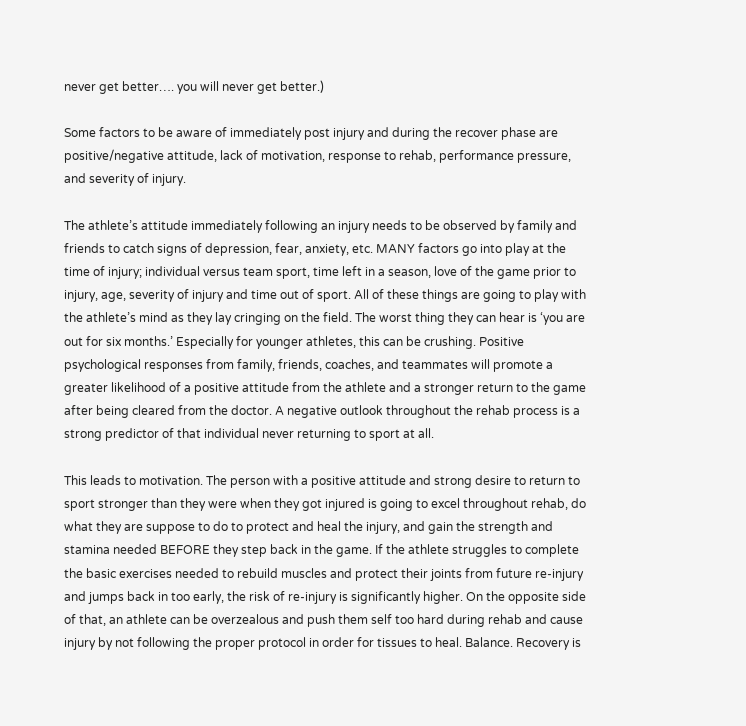never get better…. you will never get better.)

Some factors to be aware of immediately post injury and during the recover phase are positive/negative attitude, lack of motivation, response to rehab, performance pressure, and severity of injury.

The athlete’s attitude immediately following an injury needs to be observed by family and friends to catch signs of depression, fear, anxiety, etc. MANY factors go into play at the time of injury; individual versus team sport, time left in a season, love of the game prior to injury, age, severity of injury and time out of sport. All of these things are going to play with the athlete’s mind as they lay cringing on the field. The worst thing they can hear is ‘you are out for six months.’ Especially for younger athletes, this can be crushing. Positive psychological responses from family, friends, coaches, and teammates will promote a greater likelihood of a positive attitude from the athlete and a stronger return to the game after being cleared from the doctor. A negative outlook throughout the rehab process is a strong predictor of that individual never returning to sport at all.

This leads to motivation. The person with a positive attitude and strong desire to return to sport stronger than they were when they got injured is going to excel throughout rehab, do what they are suppose to do to protect and heal the injury, and gain the strength and stamina needed BEFORE they step back in the game. If the athlete struggles to complete the basic exercises needed to rebuild muscles and protect their joints from future re-injury and jumps back in too early, the risk of re-injury is significantly higher. On the opposite side of that, an athlete can be overzealous and push them self too hard during rehab and cause injury by not following the proper protocol in order for tissues to heal. Balance. Recovery is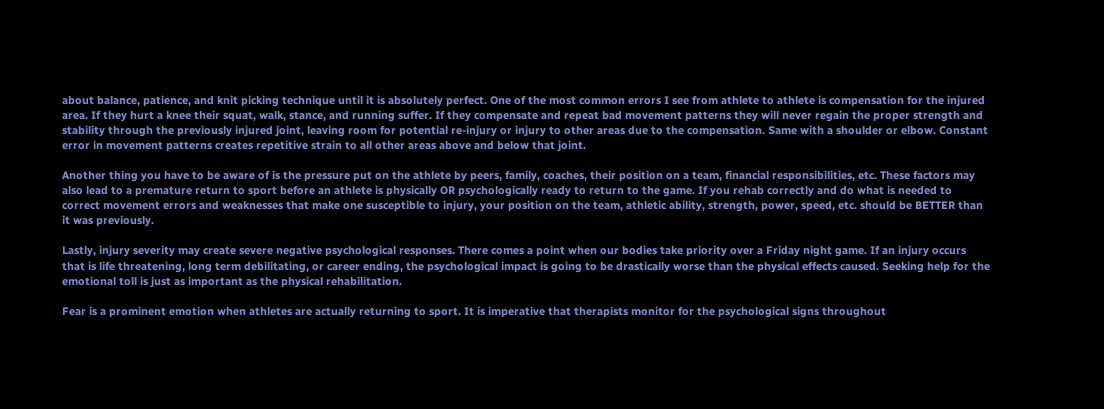about balance, patience, and knit picking technique until it is absolutely perfect. One of the most common errors I see from athlete to athlete is compensation for the injured area. If they hurt a knee their squat, walk, stance, and running suffer. If they compensate and repeat bad movement patterns they will never regain the proper strength and stability through the previously injured joint, leaving room for potential re-injury or injury to other areas due to the compensation. Same with a shoulder or elbow. Constant error in movement patterns creates repetitive strain to all other areas above and below that joint.

Another thing you have to be aware of is the pressure put on the athlete by peers, family, coaches, their position on a team, financial responsibilities, etc. These factors may also lead to a premature return to sport before an athlete is physically OR psychologically ready to return to the game. If you rehab correctly and do what is needed to correct movement errors and weaknesses that make one susceptible to injury, your position on the team, athletic ability, strength, power, speed, etc. should be BETTER than it was previously.

Lastly, injury severity may create severe negative psychological responses. There comes a point when our bodies take priority over a Friday night game. If an injury occurs that is life threatening, long term debilitating, or career ending, the psychological impact is going to be drastically worse than the physical effects caused. Seeking help for the emotional toll is just as important as the physical rehabilitation.

Fear is a prominent emotion when athletes are actually returning to sport. It is imperative that therapists monitor for the psychological signs throughout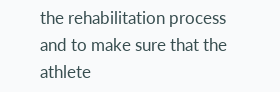the rehabilitation process and to make sure that the athlete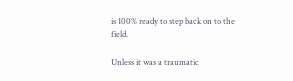is 100% ready to step back on to the field.

Unless it was a traumatic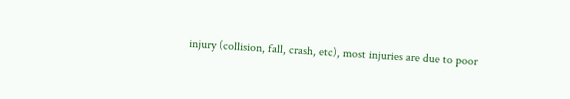injury (collision, fall, crash, etc), most injuries are due to poor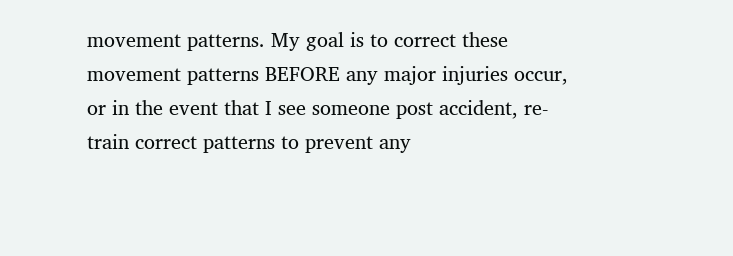movement patterns. My goal is to correct these movement patterns BEFORE any major injuries occur, or in the event that I see someone post accident, re-train correct patterns to prevent any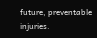future, preventable injuries.